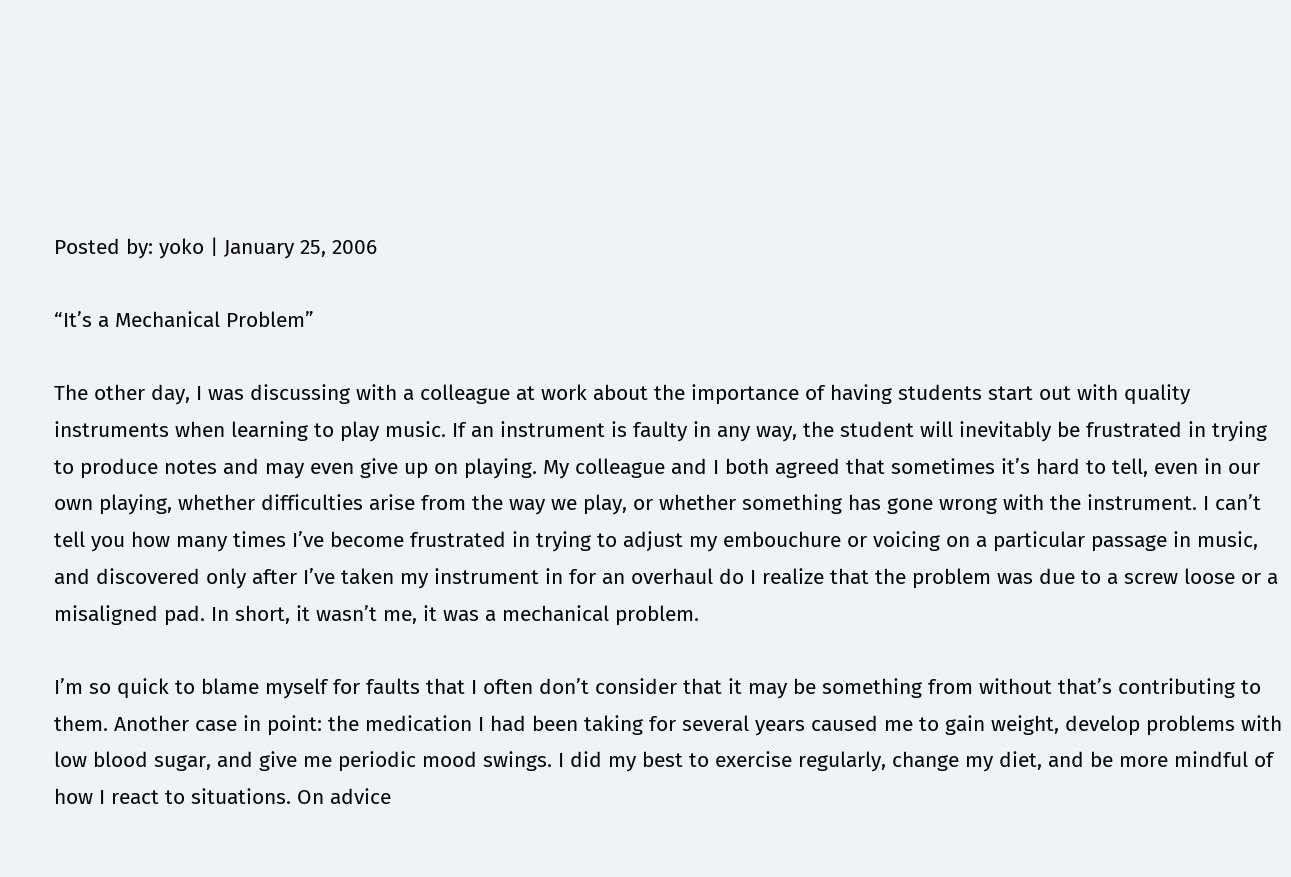Posted by: yoko | January 25, 2006

“It’s a Mechanical Problem”

The other day, I was discussing with a colleague at work about the importance of having students start out with quality instruments when learning to play music. If an instrument is faulty in any way, the student will inevitably be frustrated in trying to produce notes and may even give up on playing. My colleague and I both agreed that sometimes it’s hard to tell, even in our own playing, whether difficulties arise from the way we play, or whether something has gone wrong with the instrument. I can’t tell you how many times I’ve become frustrated in trying to adjust my embouchure or voicing on a particular passage in music, and discovered only after I’ve taken my instrument in for an overhaul do I realize that the problem was due to a screw loose or a misaligned pad. In short, it wasn’t me, it was a mechanical problem.

I’m so quick to blame myself for faults that I often don’t consider that it may be something from without that’s contributing to them. Another case in point: the medication I had been taking for several years caused me to gain weight, develop problems with low blood sugar, and give me periodic mood swings. I did my best to exercise regularly, change my diet, and be more mindful of how I react to situations. On advice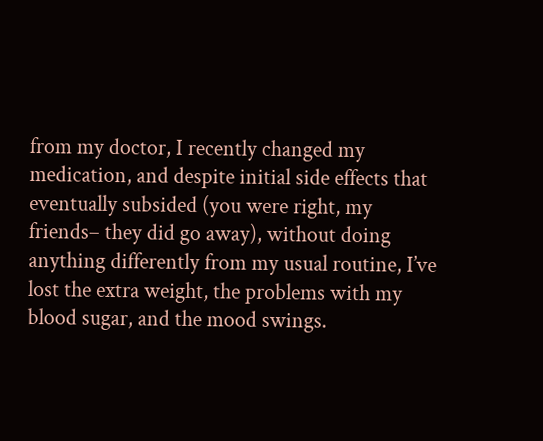from my doctor, I recently changed my medication, and despite initial side effects that eventually subsided (you were right, my friends– they did go away), without doing anything differently from my usual routine, I’ve lost the extra weight, the problems with my blood sugar, and the mood swings.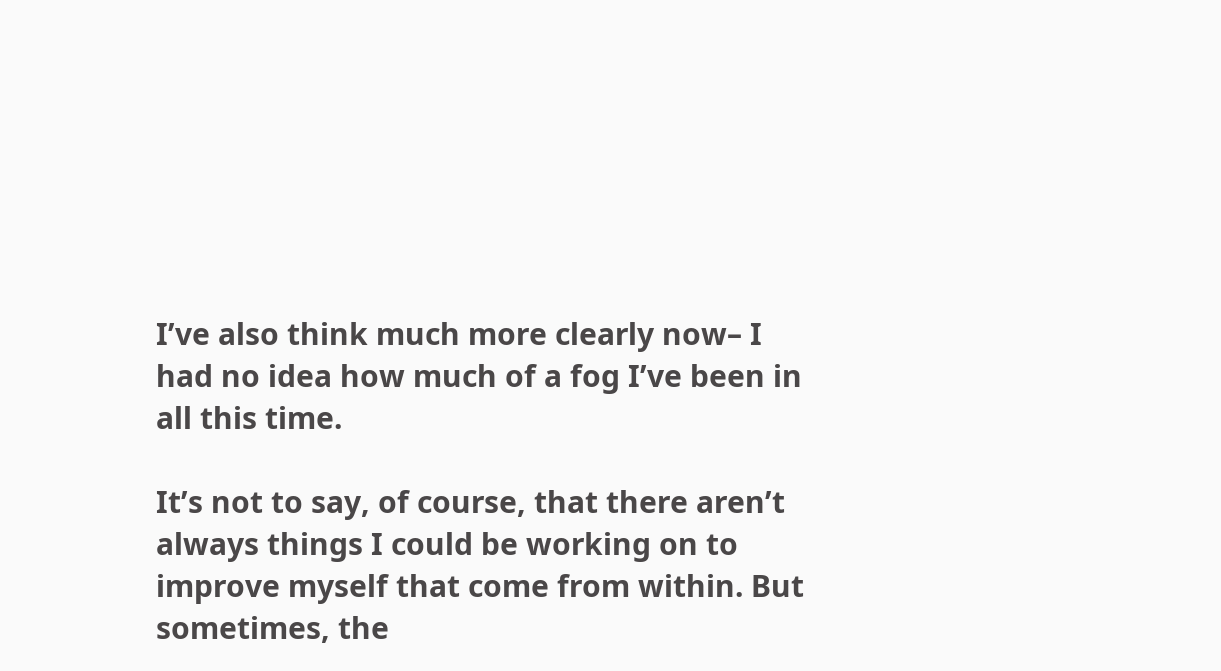I’ve also think much more clearly now– I had no idea how much of a fog I’ve been in all this time.

It’s not to say, of course, that there aren’t always things I could be working on to improve myself that come from within. But sometimes, the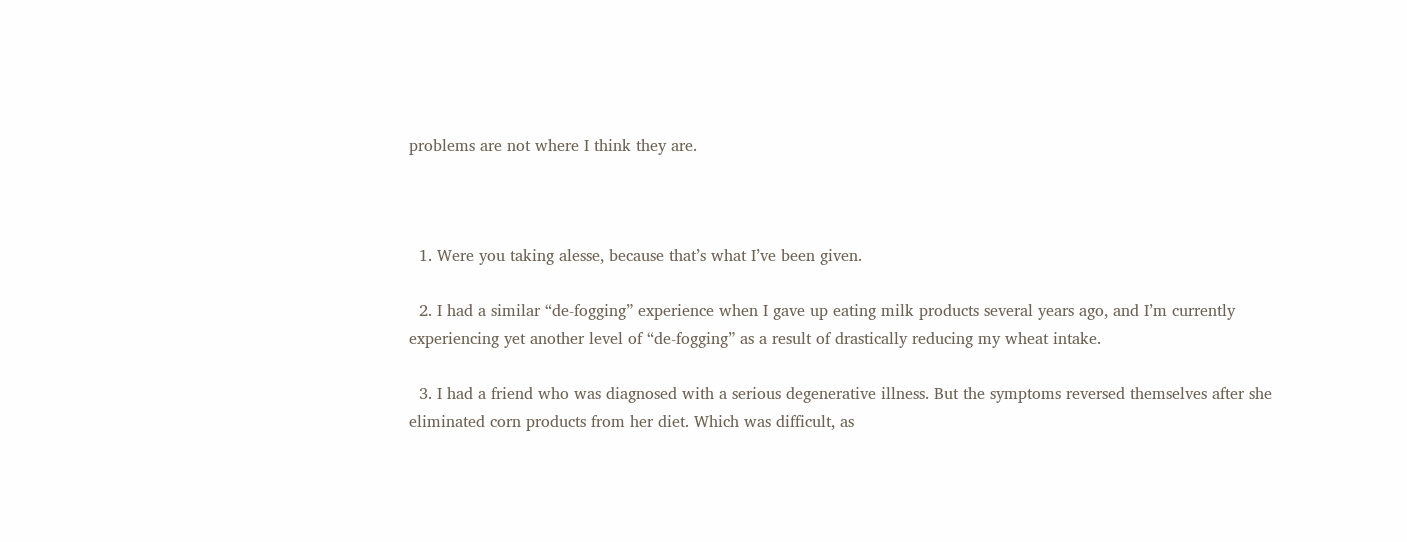problems are not where I think they are.



  1. Were you taking alesse, because that’s what I’ve been given.

  2. I had a similar “de-fogging” experience when I gave up eating milk products several years ago, and I’m currently experiencing yet another level of “de-fogging” as a result of drastically reducing my wheat intake.

  3. I had a friend who was diagnosed with a serious degenerative illness. But the symptoms reversed themselves after she eliminated corn products from her diet. Which was difficult, as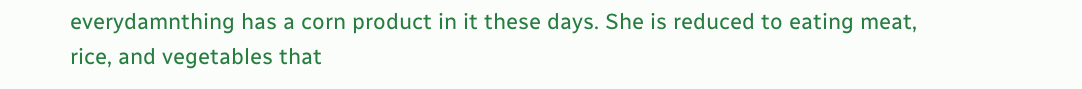everydamnthing has a corn product in it these days. She is reduced to eating meat, rice, and vegetables that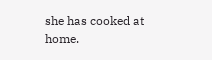she has cooked at home.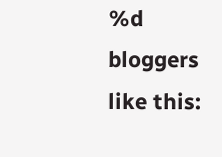%d bloggers like this: